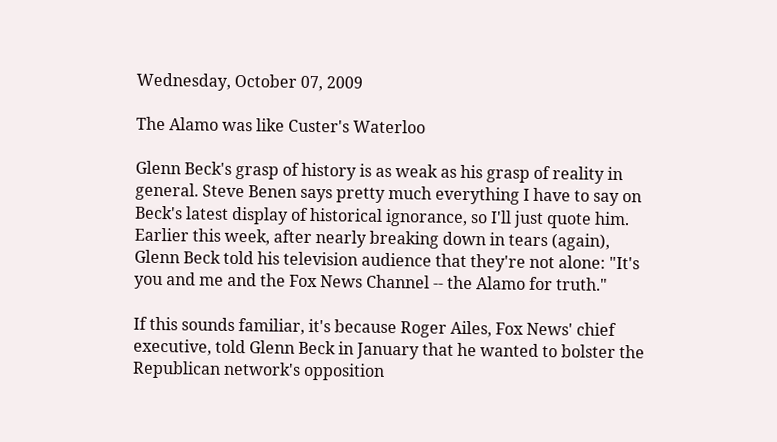Wednesday, October 07, 2009

The Alamo was like Custer's Waterloo

Glenn Beck's grasp of history is as weak as his grasp of reality in general. Steve Benen says pretty much everything I have to say on Beck's latest display of historical ignorance, so I'll just quote him.
Earlier this week, after nearly breaking down in tears (again), Glenn Beck told his television audience that they're not alone: "It's you and me and the Fox News Channel -- the Alamo for truth."

If this sounds familiar, it's because Roger Ailes, Fox News' chief executive, told Glenn Beck in January that he wanted to bolster the Republican network's opposition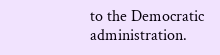to the Democratic administration.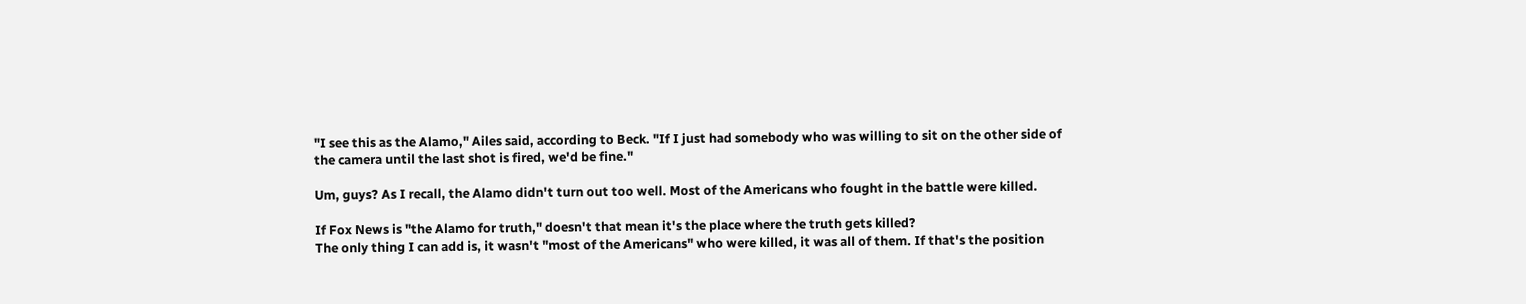"I see this as the Alamo," Ailes said, according to Beck. "If I just had somebody who was willing to sit on the other side of the camera until the last shot is fired, we'd be fine."

Um, guys? As I recall, the Alamo didn't turn out too well. Most of the Americans who fought in the battle were killed.

If Fox News is "the Alamo for truth," doesn't that mean it's the place where the truth gets killed?
The only thing I can add is, it wasn't "most of the Americans" who were killed, it was all of them. If that's the position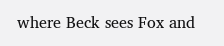where Beck sees Fox and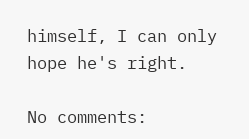himself, I can only hope he's right.

No comments: